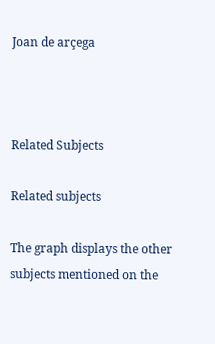Joan de arçega



Related Subjects

Related subjects

The graph displays the other subjects mentioned on the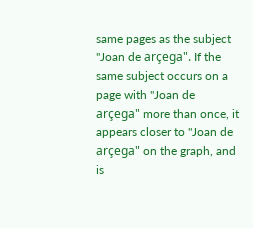same pages as the subject "Joan de arçega". If the same subject occurs on a page with "Joan de arçega" more than once, it appears closer to "Joan de arçega" on the graph, and is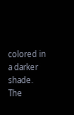colored in a darker shade. The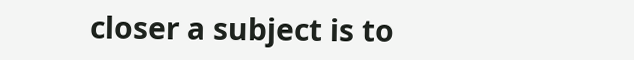closer a subject is to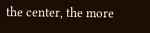the center, the more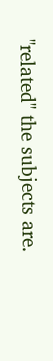"related" the subjects are.